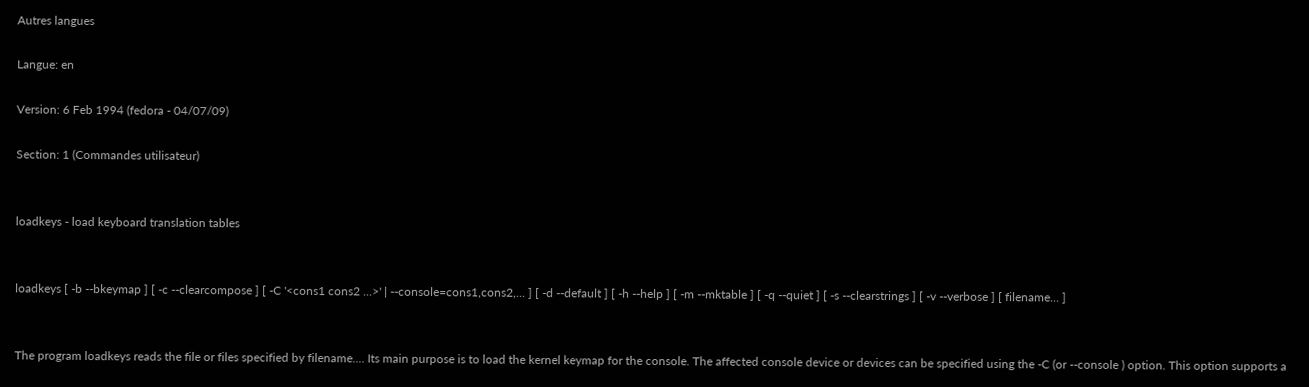Autres langues

Langue: en

Version: 6 Feb 1994 (fedora - 04/07/09)

Section: 1 (Commandes utilisateur)


loadkeys - load keyboard translation tables


loadkeys [ -b --bkeymap ] [ -c --clearcompose ] [ -C '<cons1 cons2 ...>' | --console=cons1,cons2,... ] [ -d --default ] [ -h --help ] [ -m --mktable ] [ -q --quiet ] [ -s --clearstrings ] [ -v --verbose ] [ filename... ]


The program loadkeys reads the file or files specified by filename.... Its main purpose is to load the kernel keymap for the console. The affected console device or devices can be specified using the -C (or --console ) option. This option supports a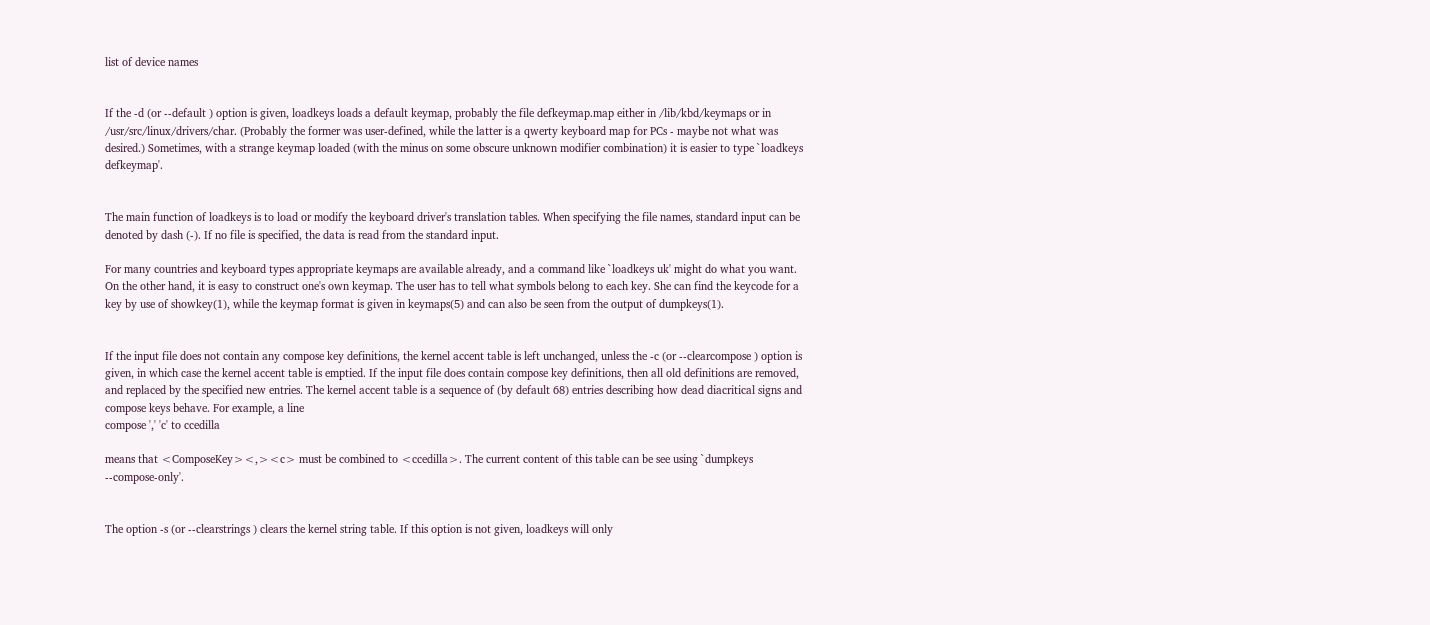list of device names


If the -d (or --default ) option is given, loadkeys loads a default keymap, probably the file defkeymap.map either in /lib/kbd/keymaps or in /usr/src/linux/drivers/char. (Probably the former was user-defined, while the latter is a qwerty keyboard map for PCs - maybe not what was desired.) Sometimes, with a strange keymap loaded (with the minus on some obscure unknown modifier combination) it is easier to type `loadkeys defkeymap'.


The main function of loadkeys is to load or modify the keyboard driver's translation tables. When specifying the file names, standard input can be denoted by dash (-). If no file is specified, the data is read from the standard input.

For many countries and keyboard types appropriate keymaps are available already, and a command like `loadkeys uk' might do what you want. On the other hand, it is easy to construct one's own keymap. The user has to tell what symbols belong to each key. She can find the keycode for a key by use of showkey(1), while the keymap format is given in keymaps(5) and can also be seen from the output of dumpkeys(1).


If the input file does not contain any compose key definitions, the kernel accent table is left unchanged, unless the -c (or --clearcompose ) option is given, in which case the kernel accent table is emptied. If the input file does contain compose key definitions, then all old definitions are removed, and replaced by the specified new entries. The kernel accent table is a sequence of (by default 68) entries describing how dead diacritical signs and compose keys behave. For example, a line
compose ',' 'c' to ccedilla

means that <ComposeKey><,><c> must be combined to <ccedilla>. The current content of this table can be see using `dumpkeys --compose-only'.


The option -s (or --clearstrings ) clears the kernel string table. If this option is not given, loadkeys will only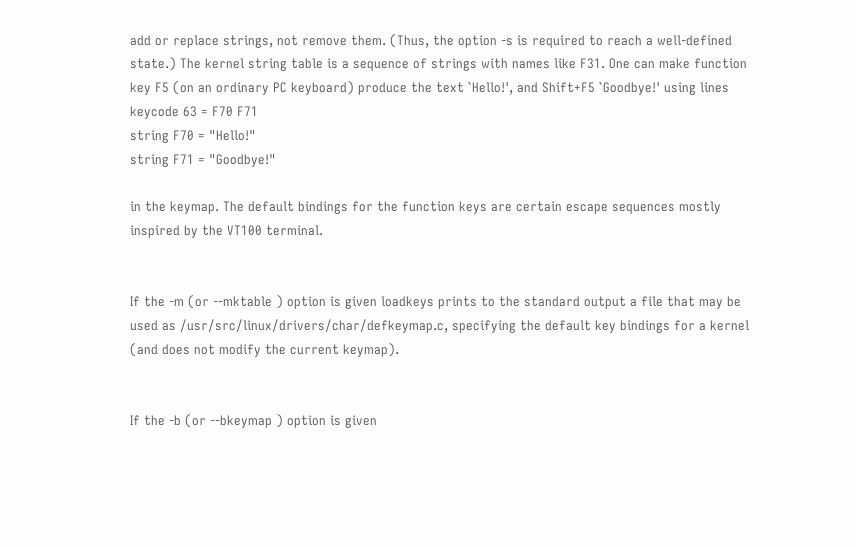add or replace strings, not remove them. (Thus, the option -s is required to reach a well-defined state.) The kernel string table is a sequence of strings with names like F31. One can make function key F5 (on an ordinary PC keyboard) produce the text `Hello!', and Shift+F5 `Goodbye!' using lines
keycode 63 = F70 F71
string F70 = "Hello!"
string F71 = "Goodbye!"

in the keymap. The default bindings for the function keys are certain escape sequences mostly inspired by the VT100 terminal.


If the -m (or --mktable ) option is given loadkeys prints to the standard output a file that may be used as /usr/src/linux/drivers/char/defkeymap.c, specifying the default key bindings for a kernel (and does not modify the current keymap).


If the -b (or --bkeymap ) option is given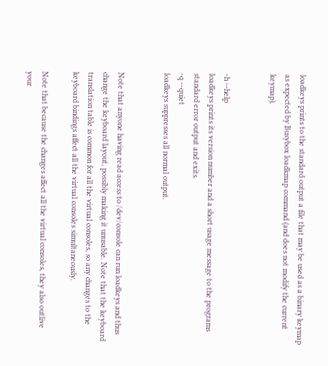loadkeys prints to the standard output a file that may be used as a binary keymap as expected by Busybox loadkmap command (and does not modify the current keymap).


-h --help
loadkeys prints its version number and a short usage message to the programs standard error output and exits.
-q --quiet
loadkeys suppresses all normal output.


Note that anyone having read access to /dev/console can run loadkeys and thus change the keyboard layout, possibly making it unusable. Note that the keyboard translation table is common for all the virtual consoles, so any changes to the keyboard bindings affect all the virtual consoles simultaneously.

Note that because the changes affect all the virtual consoles, they also outlive your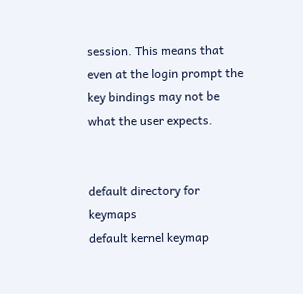session. This means that even at the login prompt the key bindings may not be what the user expects.


default directory for keymaps
default kernel keymap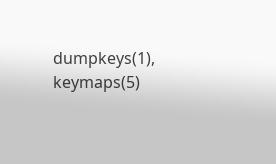dumpkeys(1), keymaps(5)